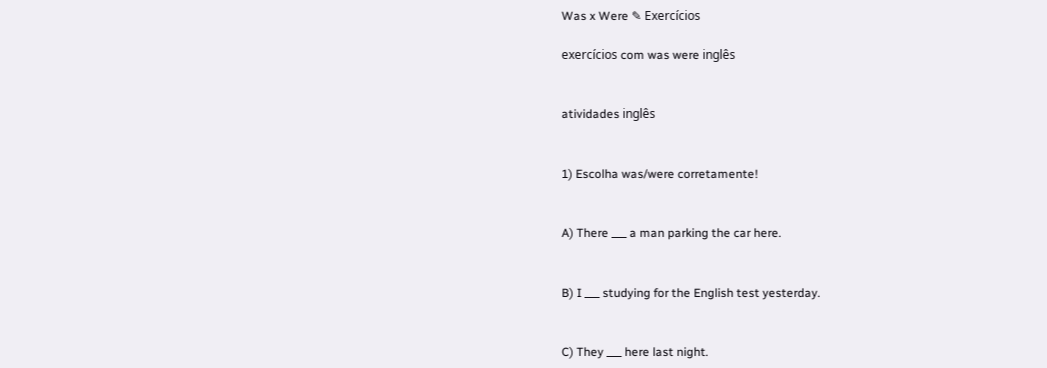Was x Were ✎ Exercícios

exercícios com was were inglês


atividades inglês


1) Escolha was/were corretamente!


A) There ___ a man parking the car here.


B) I ___ studying for the English test yesterday.


C) They ___ here last night.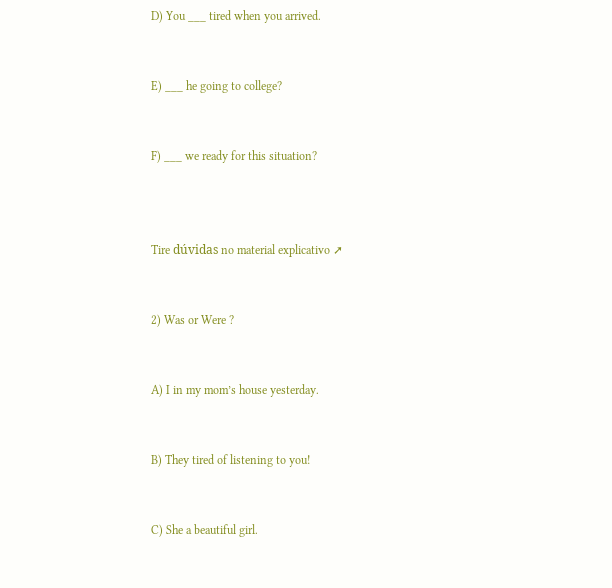D) You ___ tired when you arrived.


E) ___ he going to college?


F) ___ we ready for this situation?



Tire dúvidas no material explicativo ➚


2) Was or Were ?


A) I in my mom’s house yesterday.


B) They tired of listening to you!


C) She a beautiful girl.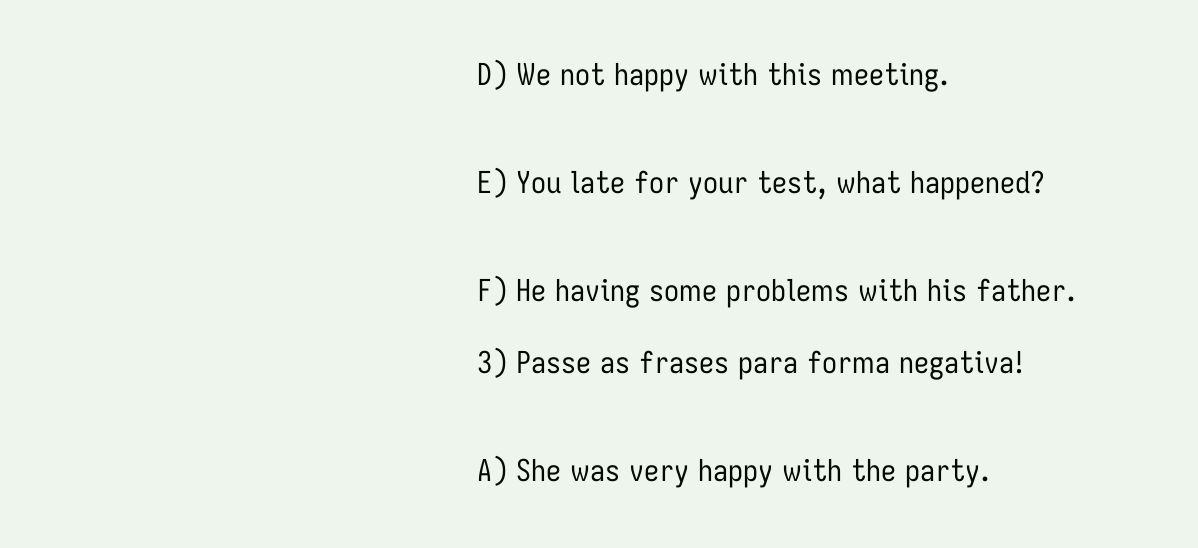D) We not happy with this meeting.


E) You late for your test, what happened?


F) He having some problems with his father.

3) Passe as frases para forma negativa!


A) She was very happy with the party.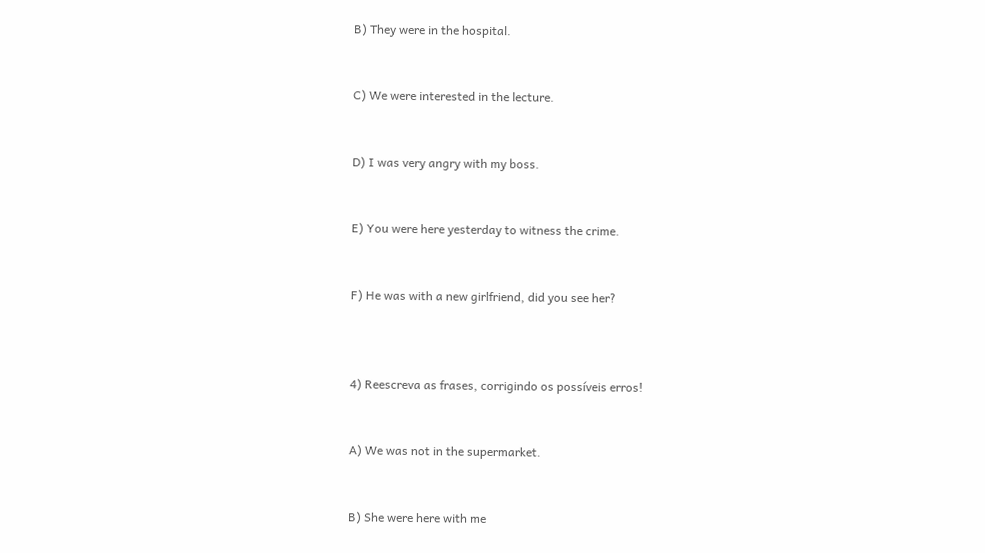B) They were in the hospital.


C) We were interested in the lecture.


D) I was very angry with my boss.


E) You were here yesterday to witness the crime.


F) He was with a new girlfriend, did you see her?



4) Reescreva as frases, corrigindo os possíveis erros!


A) We was not in the supermarket.


B) She were here with me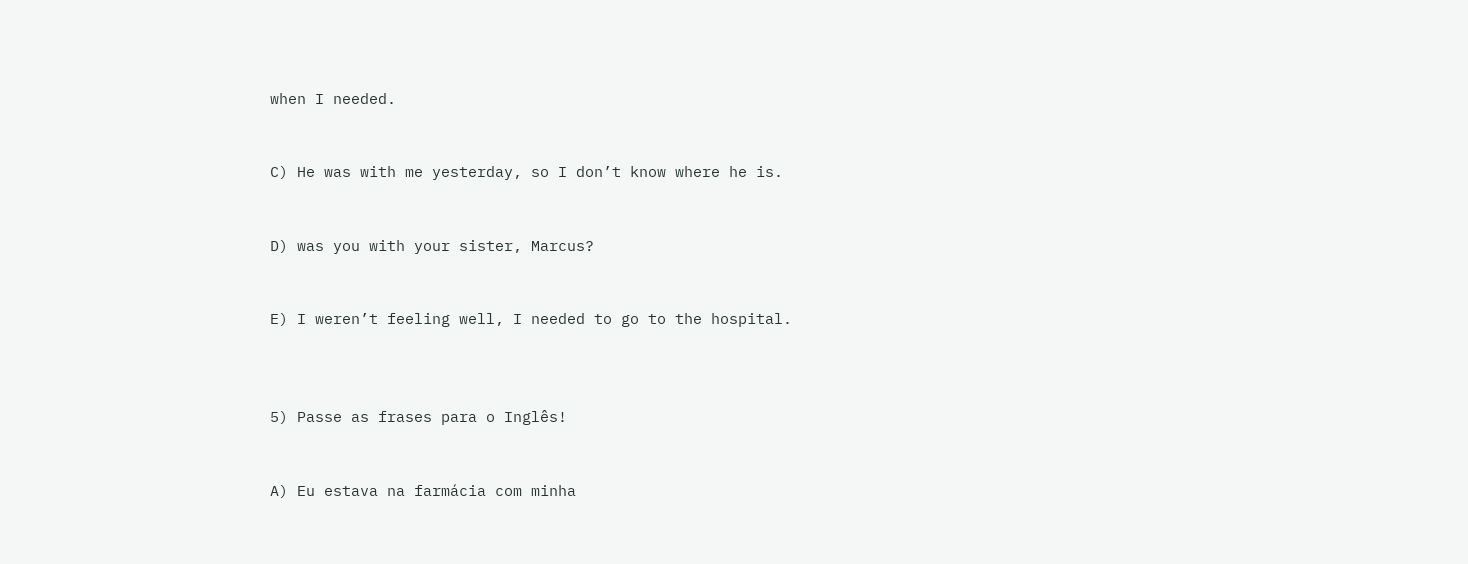when I needed.


C) He was with me yesterday, so I don’t know where he is.


D) was you with your sister, Marcus?


E) I weren’t feeling well, I needed to go to the hospital.



5) Passe as frases para o Inglês!


A) Eu estava na farmácia com minha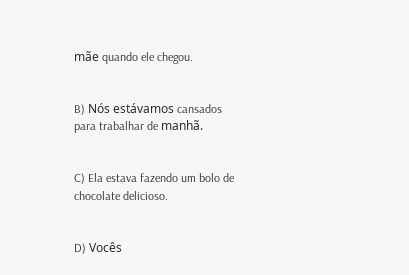mãe quando ele chegou.


B) Nós estávamos cansados para trabalhar de manhã.


C) Ela estava fazendo um bolo de chocolate delicioso.


D) Vocês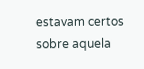estavam certos sobre aquela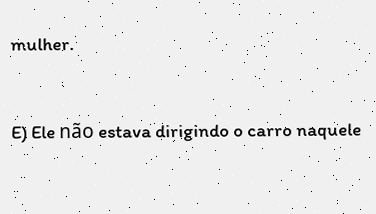mulher.


E) Ele não estava dirigindo o carro naquele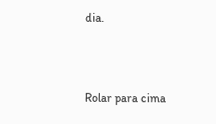dia.



Rolar para cima